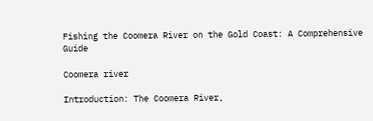Fishing the Coomera River on the Gold Coast: A Comprehensive Guide

Coomera river

Introduction: The Coomera River,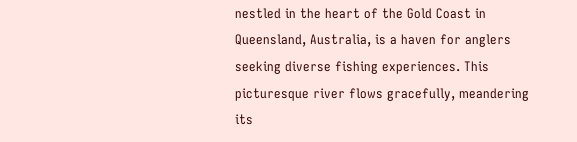nestled in the heart of the Gold Coast in Queensland, Australia, is a haven for anglers seeking diverse fishing experiences. This picturesque river flows gracefully, meandering its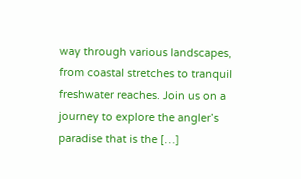way through various landscapes, from coastal stretches to tranquil freshwater reaches. Join us on a journey to explore the angler’s paradise that is the […]